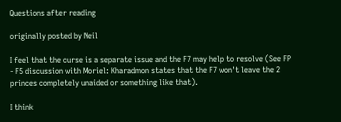Questions after reading

originally posted by Neil

I feel that the curse is a separate issue and the F7 may help to resolve (See FP - F5 discussion with Moriel: Kharadmon states that the F7 won't leave the 2 princes completely unaided or something like that).

I think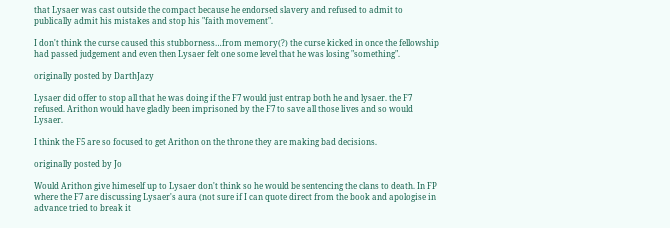that Lysaer was cast outside the compact because he endorsed slavery and refused to admit to publically admit his mistakes and stop his "faith movement".

I don't think the curse caused this stubborness…from memory(?) the curse kicked in once the fellowship had passed judgement and even then Lysaer felt one some level that he was losing "something".

originally posted by DarthJazy

Lysaer did offer to stop all that he was doing if the F7 would just entrap both he and lysaer. the F7 refused. Arithon would have gladly been imprisoned by the F7 to save all those lives and so would Lysaer.

I think the F5 are so focused to get Arithon on the throne they are making bad decisions.

originally posted by Jo

Would Arithon give himeself up to Lysaer don't think so he would be sentencing the clans to death. In FP where the F7 are discussing Lysaer's aura (not sure if I can quote direct from the book and apologise in advance tried to break it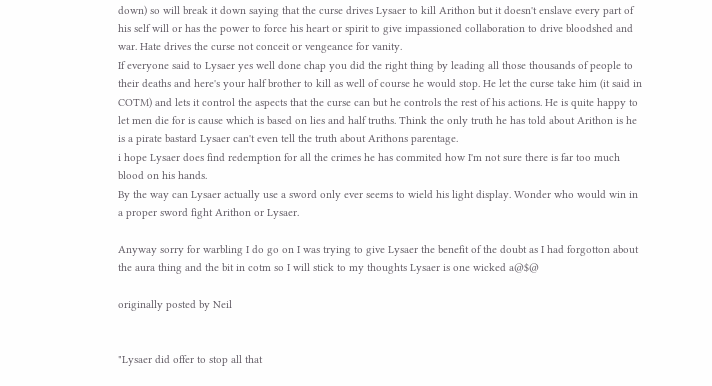down) so will break it down saying that the curse drives Lysaer to kill Arithon but it doesn't enslave every part of his self will or has the power to force his heart or spirit to give impassioned collaboration to drive bloodshed and war. Hate drives the curse not conceit or vengeance for vanity.
If everyone said to Lysaer yes well done chap you did the right thing by leading all those thousands of people to their deaths and here's your half brother to kill as well of course he would stop. He let the curse take him (it said in COTM) and lets it control the aspects that the curse can but he controls the rest of his actions. He is quite happy to let men die for is cause which is based on lies and half truths. Think the only truth he has told about Arithon is he is a pirate bastard Lysaer can't even tell the truth about Arithons parentage.
i hope Lysaer does find redemption for all the crimes he has commited how I'm not sure there is far too much blood on his hands.
By the way can Lysaer actually use a sword only ever seems to wield his light display. Wonder who would win in a proper sword fight Arithon or Lysaer.

Anyway sorry for warbling I do go on I was trying to give Lysaer the benefit of the doubt as I had forgotton about the aura thing and the bit in cotm so I will stick to my thoughts Lysaer is one wicked a@$@

originally posted by Neil


"Lysaer did offer to stop all that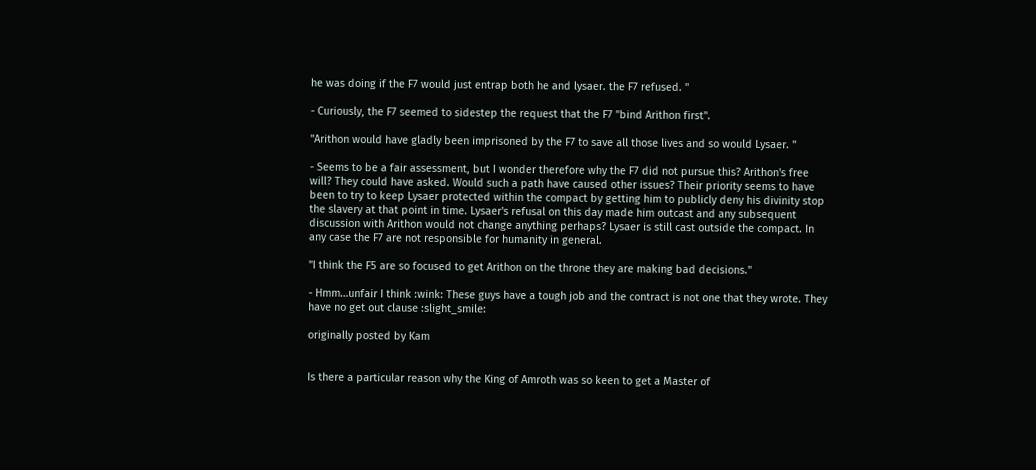he was doing if the F7 would just entrap both he and lysaer. the F7 refused. "

- Curiously, the F7 seemed to sidestep the request that the F7 "bind Arithon first".

"Arithon would have gladly been imprisoned by the F7 to save all those lives and so would Lysaer. "

- Seems to be a fair assessment, but I wonder therefore why the F7 did not pursue this? Arithon's free will? They could have asked. Would such a path have caused other issues? Their priority seems to have been to try to keep Lysaer protected within the compact by getting him to publicly deny his divinity stop the slavery at that point in time. Lysaer's refusal on this day made him outcast and any subsequent discussion with Arithon would not change anything perhaps? Lysaer is still cast outside the compact. In any case the F7 are not responsible for humanity in general.

"I think the F5 are so focused to get Arithon on the throne they are making bad decisions."

- Hmm…unfair I think :wink: These guys have a tough job and the contract is not one that they wrote. They have no get out clause :slight_smile:

originally posted by Kam


Is there a particular reason why the King of Amroth was so keen to get a Master of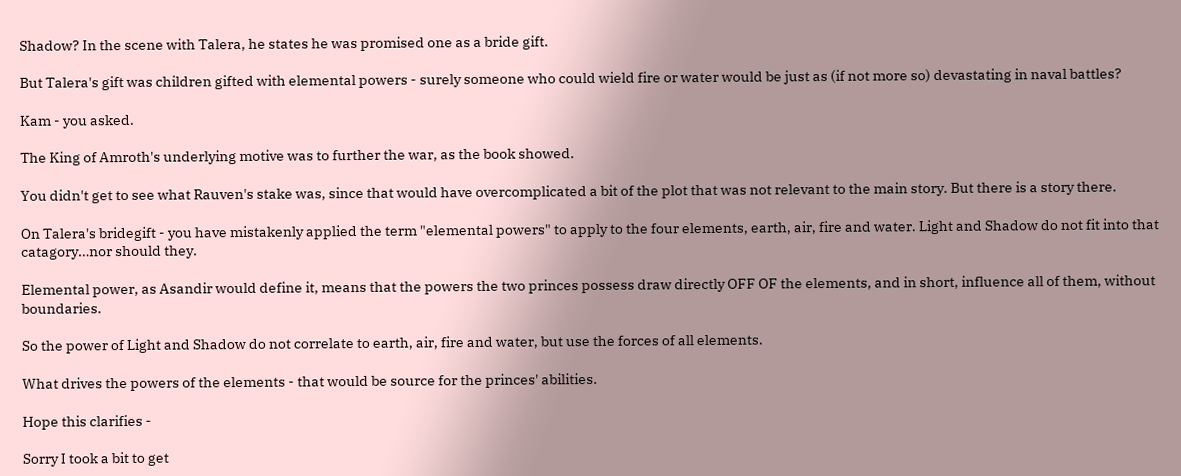Shadow? In the scene with Talera, he states he was promised one as a bride gift.

But Talera's gift was children gifted with elemental powers - surely someone who could wield fire or water would be just as (if not more so) devastating in naval battles?

Kam - you asked.

The King of Amroth's underlying motive was to further the war, as the book showed.

You didn't get to see what Rauven's stake was, since that would have overcomplicated a bit of the plot that was not relevant to the main story. But there is a story there.

On Talera's bridegift - you have mistakenly applied the term "elemental powers" to apply to the four elements, earth, air, fire and water. Light and Shadow do not fit into that catagory…nor should they.

Elemental power, as Asandir would define it, means that the powers the two princes possess draw directly OFF OF the elements, and in short, influence all of them, without boundaries.

So the power of Light and Shadow do not correlate to earth, air, fire and water, but use the forces of all elements.

What drives the powers of the elements - that would be source for the princes' abilities.

Hope this clarifies -

Sorry I took a bit to get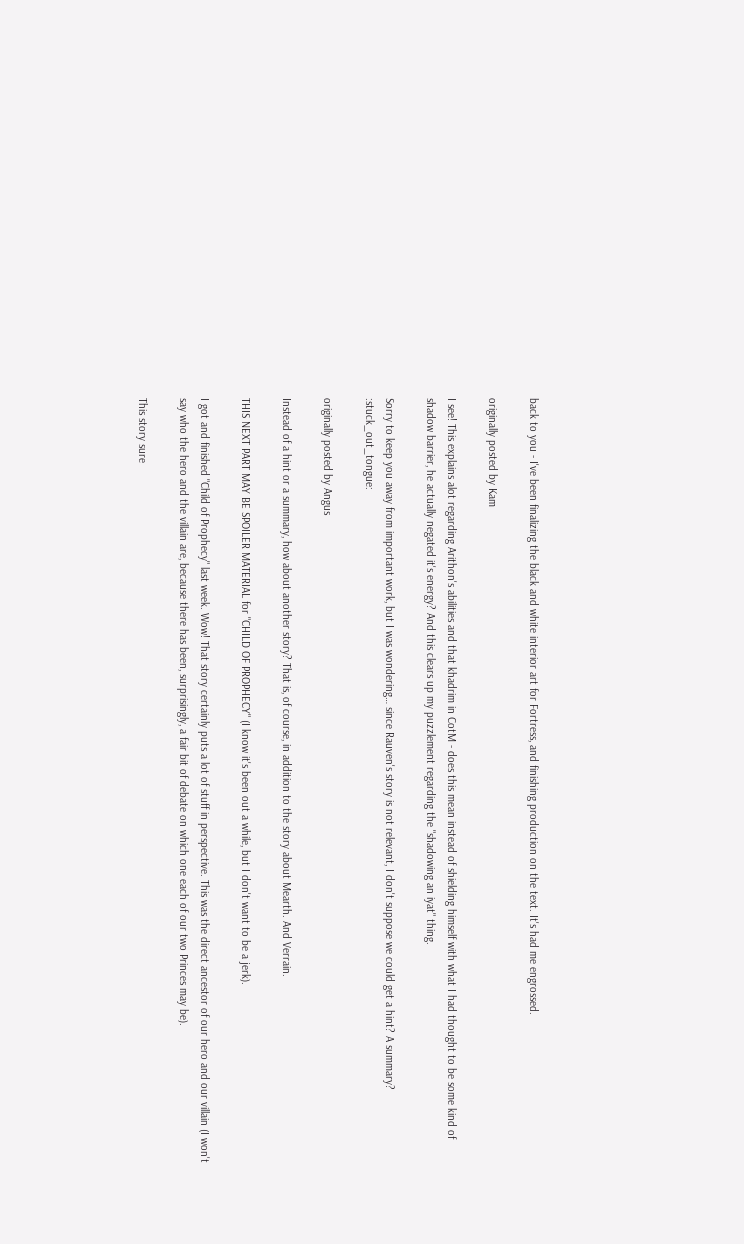back to you - I've been finalizing the black and white interior art for Fortress, and finishing production on the text. It's had me engrossed.

originally posted by Kam

I see! This explains alot regarding Arithon's abilities and that khadrim in CotM - does this mean instead of shielding himself with what I had thought to be some kind of shadow barrier, he actually negated it's energy? And this clears up my puzzlement regarding the "shadowing an iyat" thing.

Sorry to keep you away from important work, but I was wondering… since Rauven's story is not relevant, I don't suppose we could get a hint? A summary? :stuck_out_tongue:

originally posted by Angus

Instead of a hint or a summary, how about another story? That is, of course, in addition to the story about Mearth. And Verrain.

THIS NEXT PART MAY BE SPOILER MATERIAL for "CHILD OF PROPHECY" (I know it's been out a while, but I don't want to be a jerk).

I got and finished "Child of Prophecy" last week. Wow! That story certainly puts a lot of stuff in perspective. This was the direct ancestor of our hero and our villain (I won't say who the hero and the villain are, because there has been, surprisingly, a fair bit of debate on which one each of our two Princes may be).

This story sure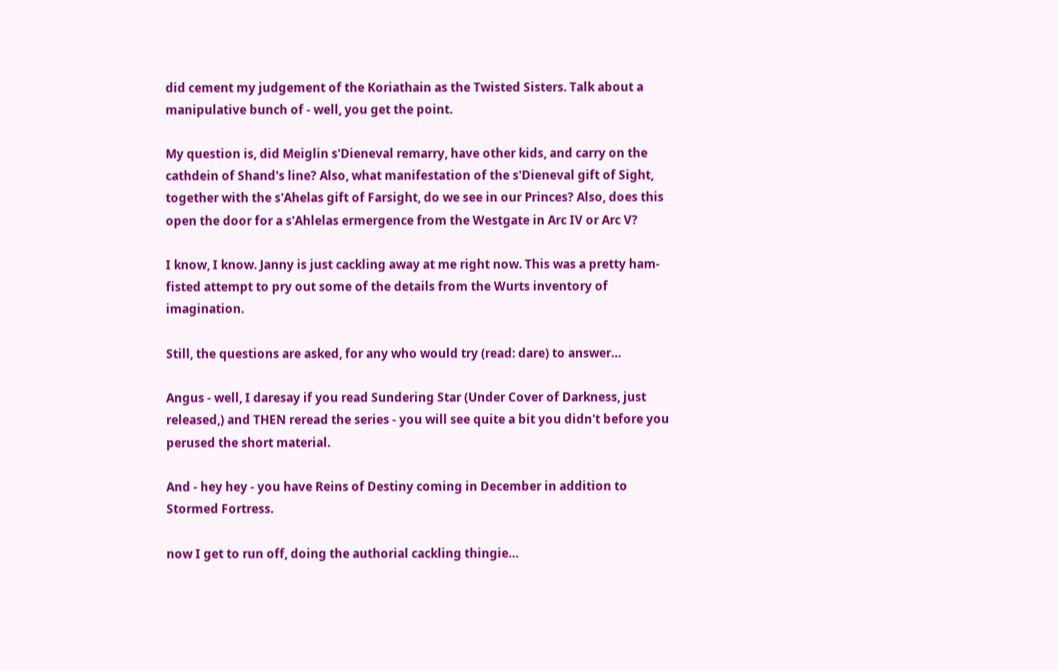did cement my judgement of the Koriathain as the Twisted Sisters. Talk about a manipulative bunch of - well, you get the point.

My question is, did Meiglin s'Dieneval remarry, have other kids, and carry on the cathdein of Shand's line? Also, what manifestation of the s'Dieneval gift of Sight, together with the s'Ahelas gift of Farsight, do we see in our Princes? Also, does this open the door for a s'Ahlelas ermergence from the Westgate in Arc IV or Arc V?

I know, I know. Janny is just cackling away at me right now. This was a pretty ham-fisted attempt to pry out some of the details from the Wurts inventory of imagination.

Still, the questions are asked, for any who would try (read: dare) to answer…

Angus - well, I daresay if you read Sundering Star (Under Cover of Darkness, just released,) and THEN reread the series - you will see quite a bit you didn't before you perused the short material.

And - hey hey - you have Reins of Destiny coming in December in addition to Stormed Fortress.

now I get to run off, doing the authorial cackling thingie…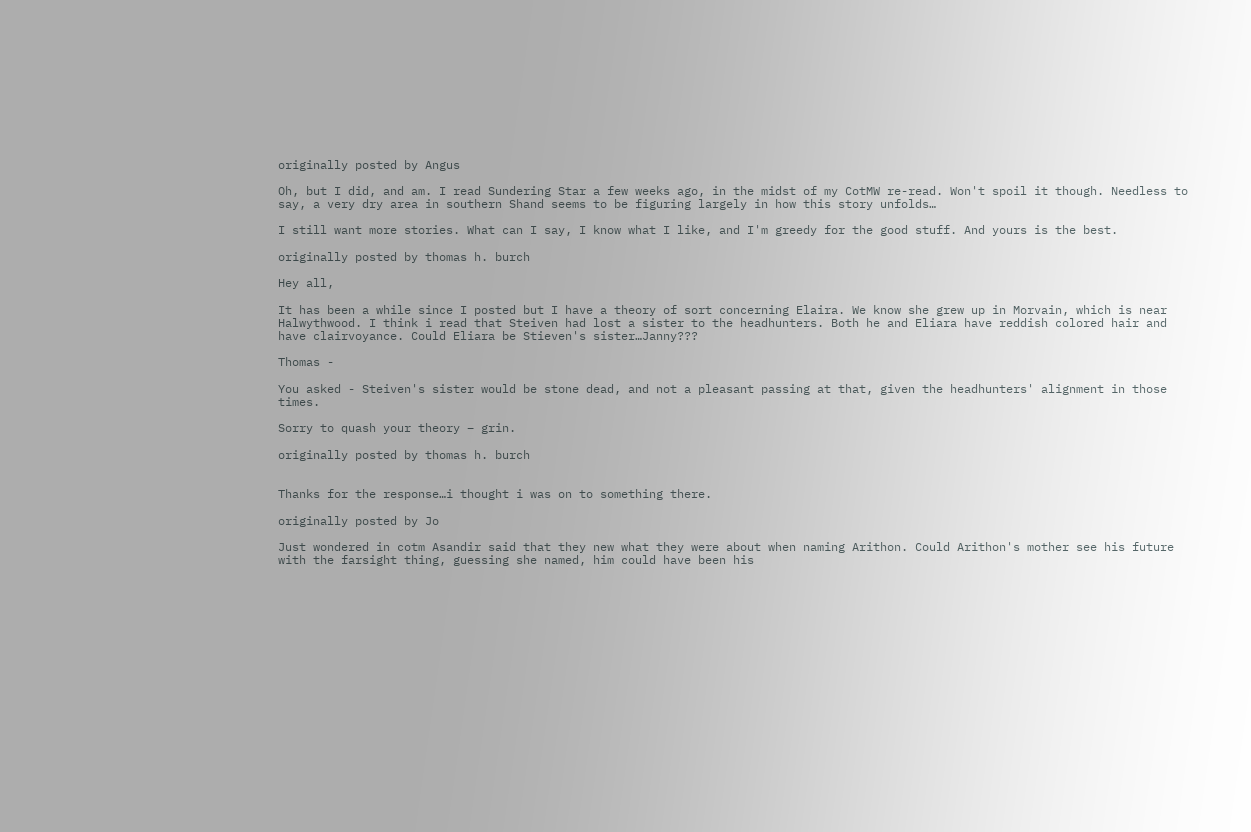originally posted by Angus

Oh, but I did, and am. I read Sundering Star a few weeks ago, in the midst of my CotMW re-read. Won't spoil it though. Needless to say, a very dry area in southern Shand seems to be figuring largely in how this story unfolds…

I still want more stories. What can I say, I know what I like, and I'm greedy for the good stuff. And yours is the best.

originally posted by thomas h. burch

Hey all,

It has been a while since I posted but I have a theory of sort concerning Elaira. We know she grew up in Morvain, which is near Halwythwood. I think i read that Steiven had lost a sister to the headhunters. Both he and Eliara have reddish colored hair and have clairvoyance. Could Eliara be Stieven's sister…Janny???

Thomas -

You asked - Steiven's sister would be stone dead, and not a pleasant passing at that, given the headhunters' alignment in those times.

Sorry to quash your theory – grin.

originally posted by thomas h. burch


Thanks for the response…i thought i was on to something there.

originally posted by Jo

Just wondered in cotm Asandir said that they new what they were about when naming Arithon. Could Arithon's mother see his future with the farsight thing, guessing she named, him could have been his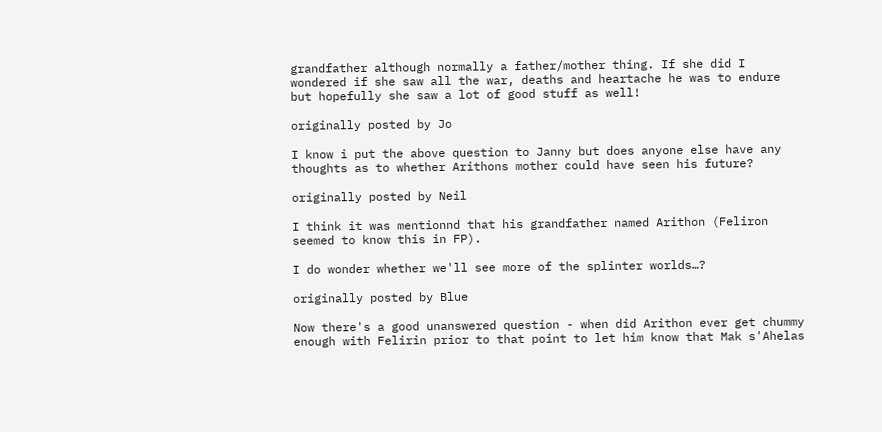grandfather although normally a father/mother thing. If she did I wondered if she saw all the war, deaths and heartache he was to endure but hopefully she saw a lot of good stuff as well!

originally posted by Jo

I know i put the above question to Janny but does anyone else have any thoughts as to whether Arithons mother could have seen his future?

originally posted by Neil

I think it was mentionnd that his grandfather named Arithon (Feliron seemed to know this in FP).

I do wonder whether we'll see more of the splinter worlds…?

originally posted by Blue

Now there's a good unanswered question - when did Arithon ever get chummy enough with Felirin prior to that point to let him know that Mak s'Ahelas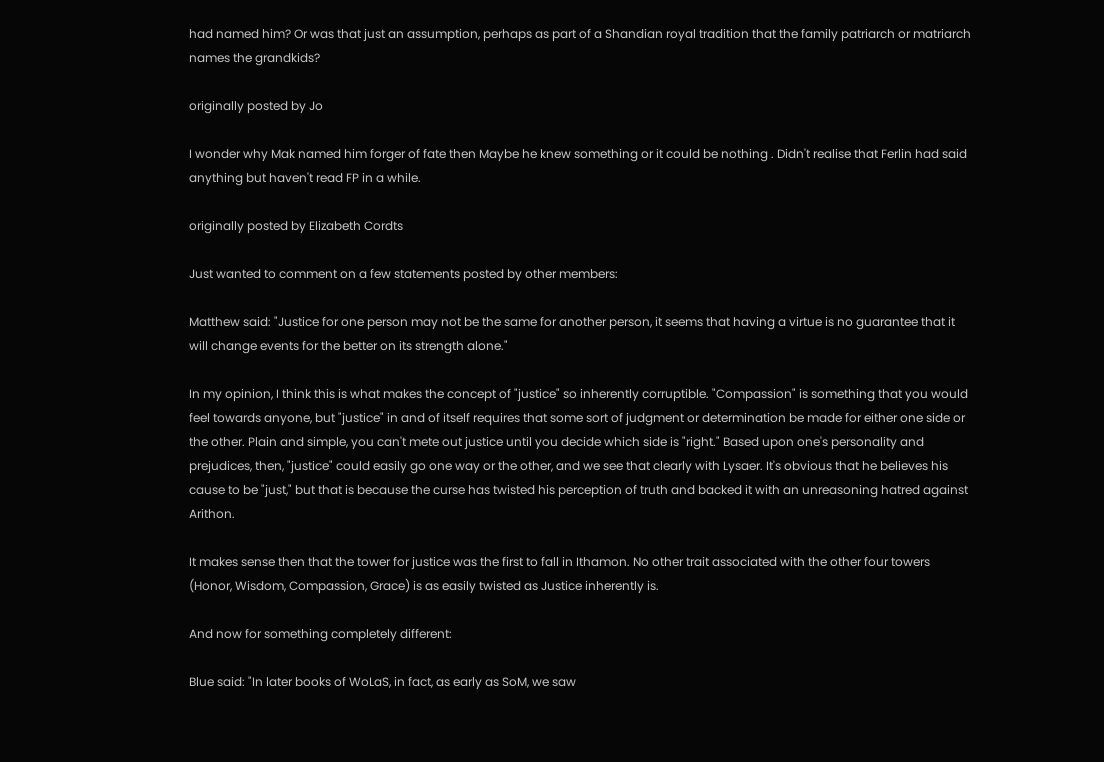had named him? Or was that just an assumption, perhaps as part of a Shandian royal tradition that the family patriarch or matriarch names the grandkids?

originally posted by Jo

I wonder why Mak named him forger of fate then Maybe he knew something or it could be nothing . Didn't realise that Ferlin had said anything but haven't read FP in a while.

originally posted by Elizabeth Cordts

Just wanted to comment on a few statements posted by other members:

Matthew said: "Justice for one person may not be the same for another person, it seems that having a virtue is no guarantee that it will change events for the better on its strength alone."

In my opinion, I think this is what makes the concept of "justice" so inherently corruptible. "Compassion" is something that you would feel towards anyone, but "justice" in and of itself requires that some sort of judgment or determination be made for either one side or the other. Plain and simple, you can't mete out justice until you decide which side is "right." Based upon one's personality and prejudices, then, "justice" could easily go one way or the other, and we see that clearly with Lysaer. It's obvious that he believes his cause to be "just," but that is because the curse has twisted his perception of truth and backed it with an unreasoning hatred against Arithon.

It makes sense then that the tower for justice was the first to fall in Ithamon. No other trait associated with the other four towers (Honor, Wisdom, Compassion, Grace) is as easily twisted as Justice inherently is.

And now for something completely different:

Blue said: "In later books of WoLaS, in fact, as early as SoM, we saw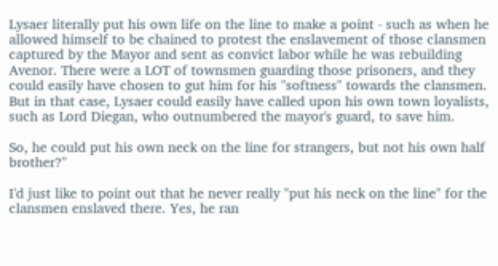Lysaer literally put his own life on the line to make a point - such as when he allowed himself to be chained to protest the enslavement of those clansmen captured by the Mayor and sent as convict labor while he was rebuilding Avenor. There were a LOT of townsmen guarding those prisoners, and they could easily have chosen to gut him for his "softness" towards the clansmen. But in that case, Lysaer could easily have called upon his own town loyalists, such as Lord Diegan, who outnumbered the mayor's guard, to save him.

So, he could put his own neck on the line for strangers, but not his own half brother?"

I'd just like to point out that he never really "put his neck on the line" for the clansmen enslaved there. Yes, he ran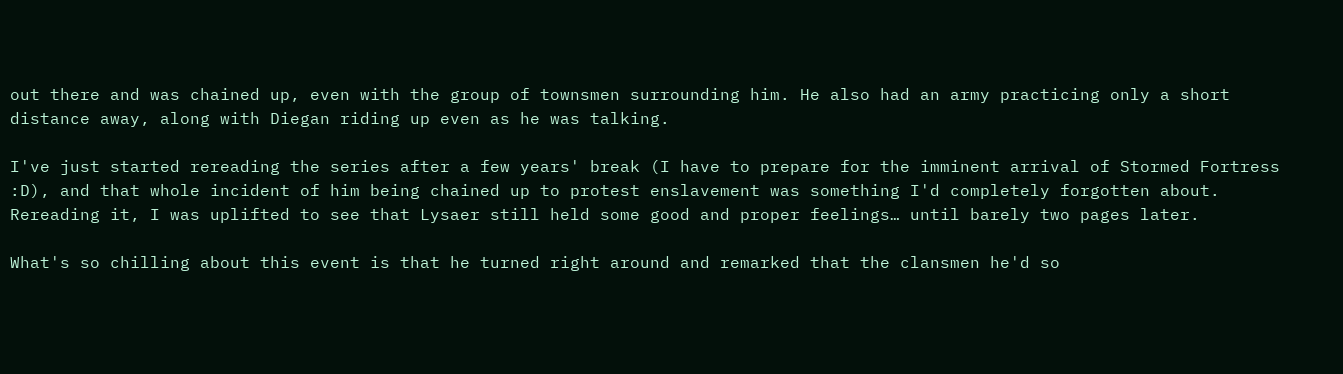out there and was chained up, even with the group of townsmen surrounding him. He also had an army practicing only a short distance away, along with Diegan riding up even as he was talking.

I've just started rereading the series after a few years' break (I have to prepare for the imminent arrival of Stormed Fortress :D), and that whole incident of him being chained up to protest enslavement was something I'd completely forgotten about. Rereading it, I was uplifted to see that Lysaer still held some good and proper feelings… until barely two pages later.

What's so chilling about this event is that he turned right around and remarked that the clansmen he'd so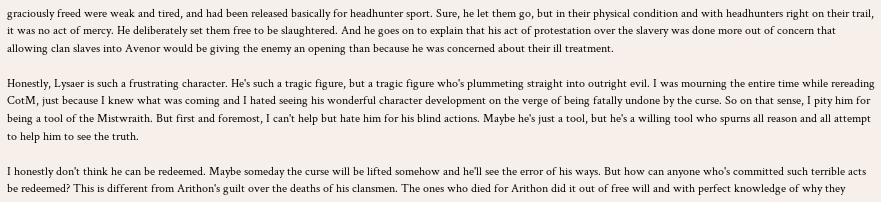graciously freed were weak and tired, and had been released basically for headhunter sport. Sure, he let them go, but in their physical condition and with headhunters right on their trail, it was no act of mercy. He deliberately set them free to be slaughtered. And he goes on to explain that his act of protestation over the slavery was done more out of concern that allowing clan slaves into Avenor would be giving the enemy an opening than because he was concerned about their ill treatment.

Honestly, Lysaer is such a frustrating character. He's such a tragic figure, but a tragic figure who's plummeting straight into outright evil. I was mourning the entire time while rereading CotM, just because I knew what was coming and I hated seeing his wonderful character development on the verge of being fatally undone by the curse. So on that sense, I pity him for being a tool of the Mistwraith. But first and foremost, I can't help but hate him for his blind actions. Maybe he's just a tool, but he's a willing tool who spurns all reason and all attempt to help him to see the truth.

I honestly don't think he can be redeemed. Maybe someday the curse will be lifted somehow and he'll see the error of his ways. But how can anyone who's committed such terrible acts be redeemed? This is different from Arithon's guilt over the deaths of his clansmen. The ones who died for Arithon did it out of free will and with perfect knowledge of why they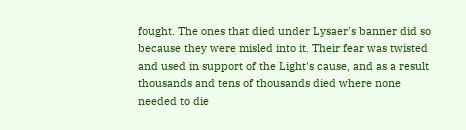fought. The ones that died under Lysaer's banner did so because they were misled into it. Their fear was twisted and used in support of the Light's cause, and as a result thousands and tens of thousands died where none needed to die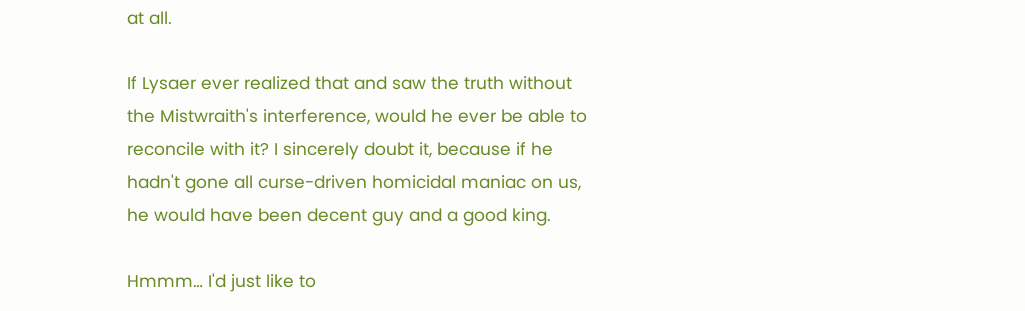at all.

If Lysaer ever realized that and saw the truth without the Mistwraith's interference, would he ever be able to reconcile with it? I sincerely doubt it, because if he hadn't gone all curse-driven homicidal maniac on us, he would have been decent guy and a good king.

Hmmm… I'd just like to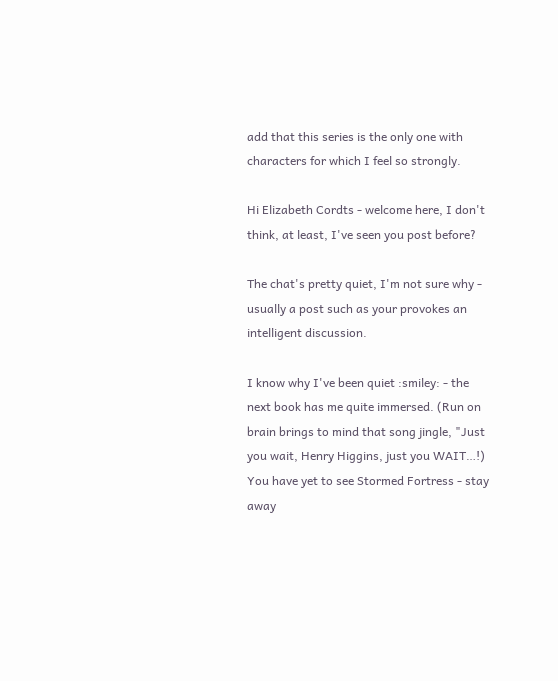add that this series is the only one with characters for which I feel so strongly.

Hi Elizabeth Cordts - welcome here, I don't think, at least, I've seen you post before?

The chat's pretty quiet, I'm not sure why - usually a post such as your provokes an intelligent discussion.

I know why I've been quiet :smiley: - the next book has me quite immersed. (Run on brain brings to mind that song jingle, "Just you wait, Henry Higgins, just you WAIT…!) You have yet to see Stormed Fortress - stay away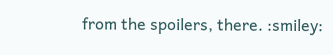from the spoilers, there. :smiley: